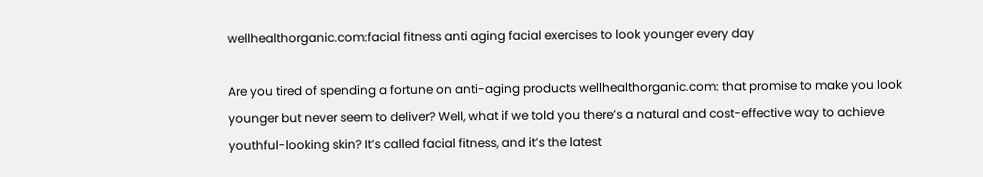wellhealthorganic.com:facial fitness anti aging facial exercises to look younger every day

Are you tired of spending a fortune on anti-aging products wellhealthorganic.com: that promise to make you look younger but never seem to deliver? Well, what if we told you there’s a natural and cost-effective way to achieve youthful-looking skin? It’s called facial fitness, and it’s the latest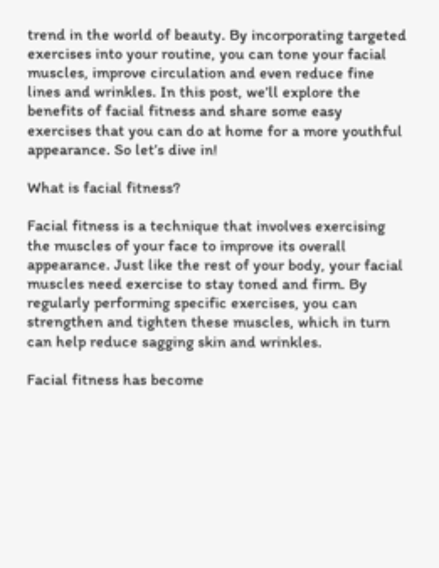trend in the world of beauty. By incorporating targeted exercises into your routine, you can tone your facial muscles, improve circulation and even reduce fine lines and wrinkles. In this post, we’ll explore the benefits of facial fitness and share some easy exercises that you can do at home for a more youthful appearance. So let’s dive in!

What is facial fitness?

Facial fitness is a technique that involves exercising the muscles of your face to improve its overall appearance. Just like the rest of your body, your facial muscles need exercise to stay toned and firm. By regularly performing specific exercises, you can strengthen and tighten these muscles, which in turn can help reduce sagging skin and wrinkles.

Facial fitness has become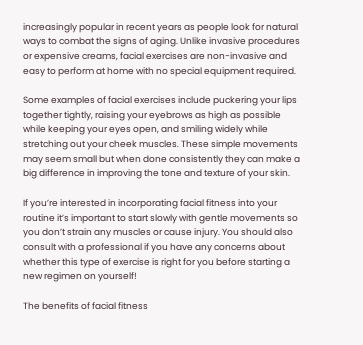increasingly popular in recent years as people look for natural ways to combat the signs of aging. Unlike invasive procedures or expensive creams, facial exercises are non-invasive and easy to perform at home with no special equipment required.

Some examples of facial exercises include puckering your lips together tightly, raising your eyebrows as high as possible while keeping your eyes open, and smiling widely while stretching out your cheek muscles. These simple movements may seem small but when done consistently they can make a big difference in improving the tone and texture of your skin.

If you’re interested in incorporating facial fitness into your routine it’s important to start slowly with gentle movements so you don’t strain any muscles or cause injury. You should also consult with a professional if you have any concerns about whether this type of exercise is right for you before starting a new regimen on yourself!

The benefits of facial fitness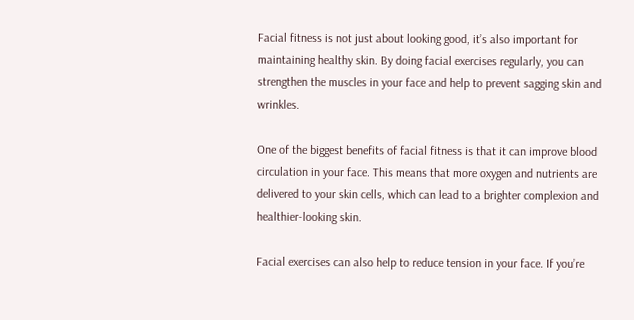Facial fitness is not just about looking good, it’s also important for maintaining healthy skin. By doing facial exercises regularly, you can strengthen the muscles in your face and help to prevent sagging skin and wrinkles.

One of the biggest benefits of facial fitness is that it can improve blood circulation in your face. This means that more oxygen and nutrients are delivered to your skin cells, which can lead to a brighter complexion and healthier-looking skin.

Facial exercises can also help to reduce tension in your face. If you’re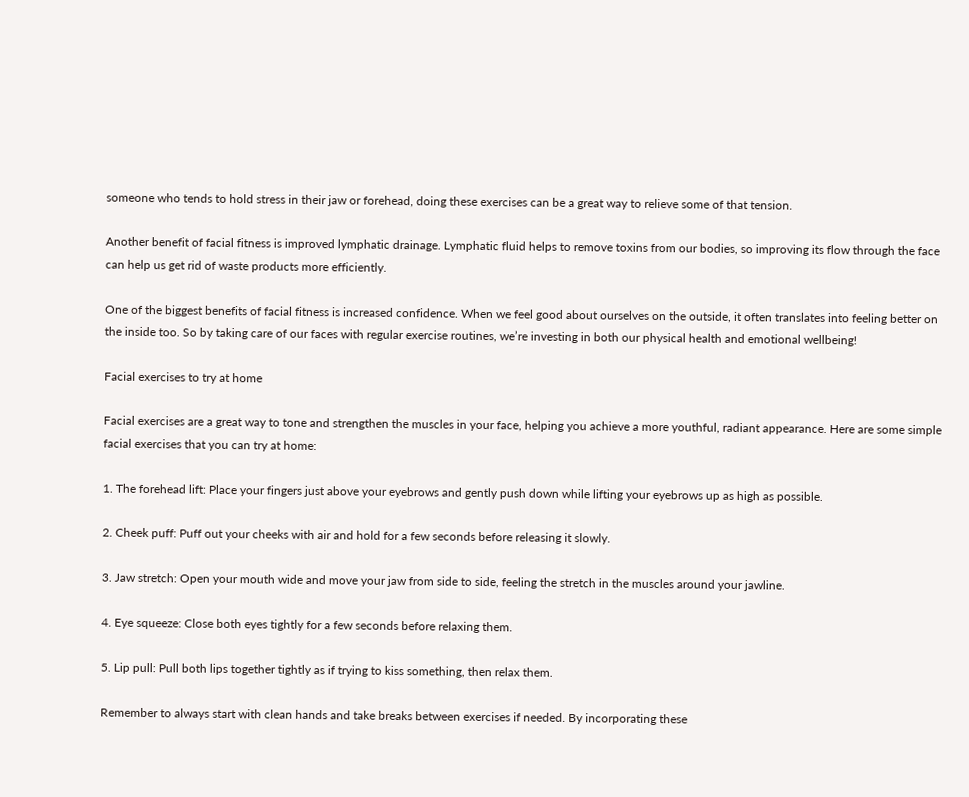someone who tends to hold stress in their jaw or forehead, doing these exercises can be a great way to relieve some of that tension.

Another benefit of facial fitness is improved lymphatic drainage. Lymphatic fluid helps to remove toxins from our bodies, so improving its flow through the face can help us get rid of waste products more efficiently.

One of the biggest benefits of facial fitness is increased confidence. When we feel good about ourselves on the outside, it often translates into feeling better on the inside too. So by taking care of our faces with regular exercise routines, we’re investing in both our physical health and emotional wellbeing!

Facial exercises to try at home

Facial exercises are a great way to tone and strengthen the muscles in your face, helping you achieve a more youthful, radiant appearance. Here are some simple facial exercises that you can try at home:

1. The forehead lift: Place your fingers just above your eyebrows and gently push down while lifting your eyebrows up as high as possible.

2. Cheek puff: Puff out your cheeks with air and hold for a few seconds before releasing it slowly.

3. Jaw stretch: Open your mouth wide and move your jaw from side to side, feeling the stretch in the muscles around your jawline.

4. Eye squeeze: Close both eyes tightly for a few seconds before relaxing them.

5. Lip pull: Pull both lips together tightly as if trying to kiss something, then relax them.

Remember to always start with clean hands and take breaks between exercises if needed. By incorporating these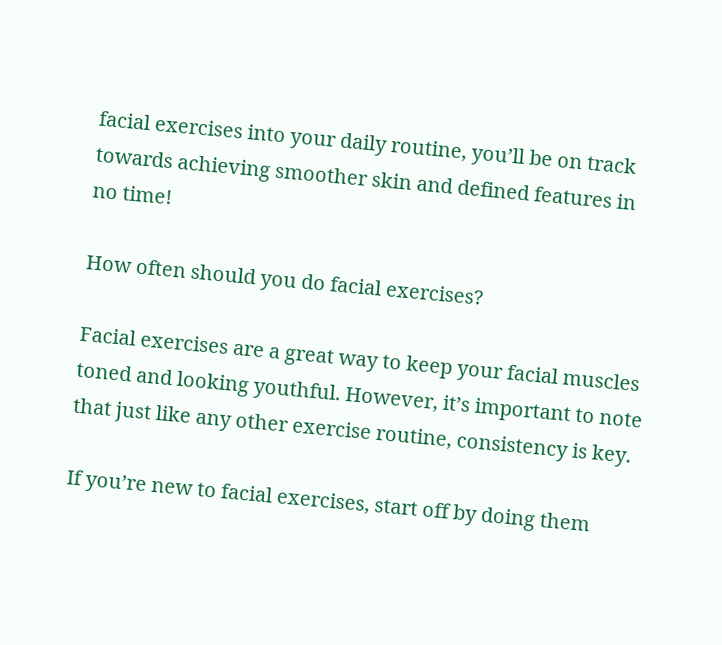facial exercises into your daily routine, you’ll be on track towards achieving smoother skin and defined features in no time!

How often should you do facial exercises?

Facial exercises are a great way to keep your facial muscles toned and looking youthful. However, it’s important to note that just like any other exercise routine, consistency is key.

If you’re new to facial exercises, start off by doing them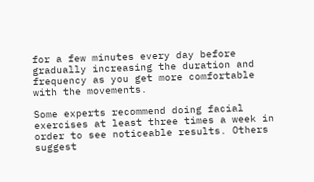for a few minutes every day before gradually increasing the duration and frequency as you get more comfortable with the movements.

Some experts recommend doing facial exercises at least three times a week in order to see noticeable results. Others suggest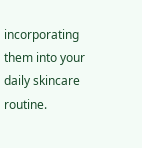incorporating them into your daily skincare routine.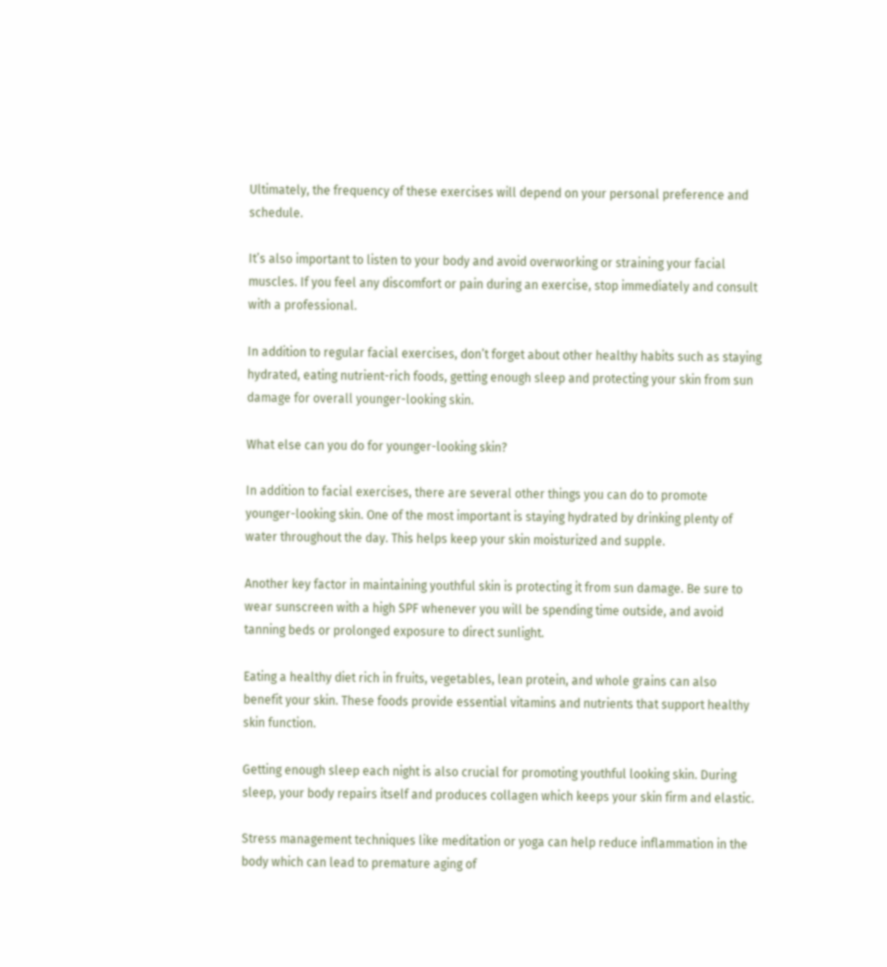Ultimately, the frequency of these exercises will depend on your personal preference and schedule.

It’s also important to listen to your body and avoid overworking or straining your facial muscles. If you feel any discomfort or pain during an exercise, stop immediately and consult with a professional.

In addition to regular facial exercises, don’t forget about other healthy habits such as staying hydrated, eating nutrient-rich foods, getting enough sleep and protecting your skin from sun damage for overall younger-looking skin.

What else can you do for younger-looking skin?

In addition to facial exercises, there are several other things you can do to promote younger-looking skin. One of the most important is staying hydrated by drinking plenty of water throughout the day. This helps keep your skin moisturized and supple.

Another key factor in maintaining youthful skin is protecting it from sun damage. Be sure to wear sunscreen with a high SPF whenever you will be spending time outside, and avoid tanning beds or prolonged exposure to direct sunlight.

Eating a healthy diet rich in fruits, vegetables, lean protein, and whole grains can also benefit your skin. These foods provide essential vitamins and nutrients that support healthy skin function.

Getting enough sleep each night is also crucial for promoting youthful looking skin. During sleep, your body repairs itself and produces collagen which keeps your skin firm and elastic.

Stress management techniques like meditation or yoga can help reduce inflammation in the body which can lead to premature aging of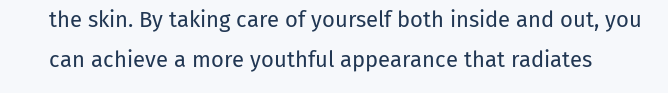the skin. By taking care of yourself both inside and out, you can achieve a more youthful appearance that radiates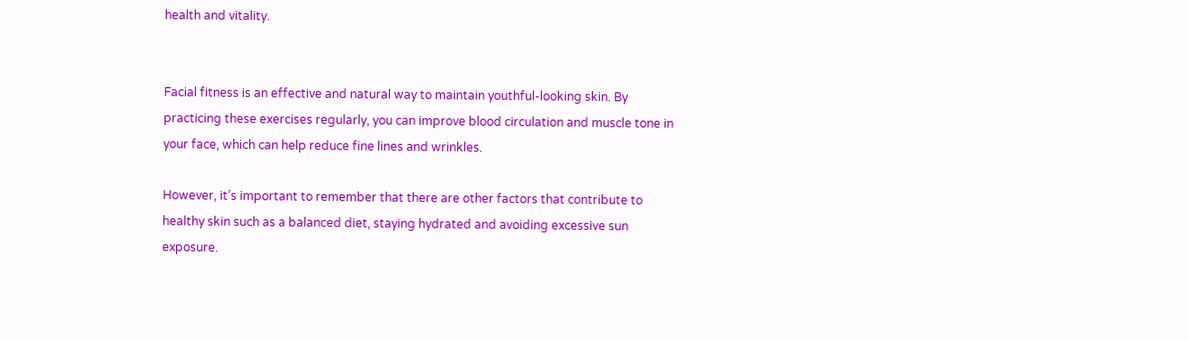health and vitality.


Facial fitness is an effective and natural way to maintain youthful-looking skin. By practicing these exercises regularly, you can improve blood circulation and muscle tone in your face, which can help reduce fine lines and wrinkles.

However, it’s important to remember that there are other factors that contribute to healthy skin such as a balanced diet, staying hydrated and avoiding excessive sun exposure.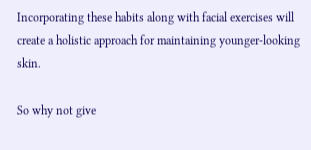Incorporating these habits along with facial exercises will create a holistic approach for maintaining younger-looking skin.

So why not give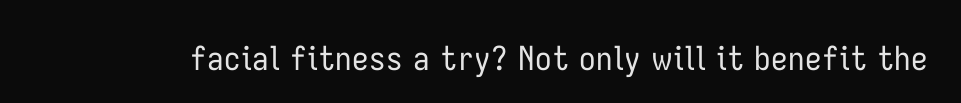facial fitness a try? Not only will it benefit the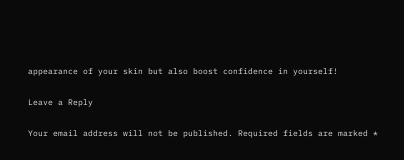appearance of your skin but also boost confidence in yourself!

Leave a Reply

Your email address will not be published. Required fields are marked *